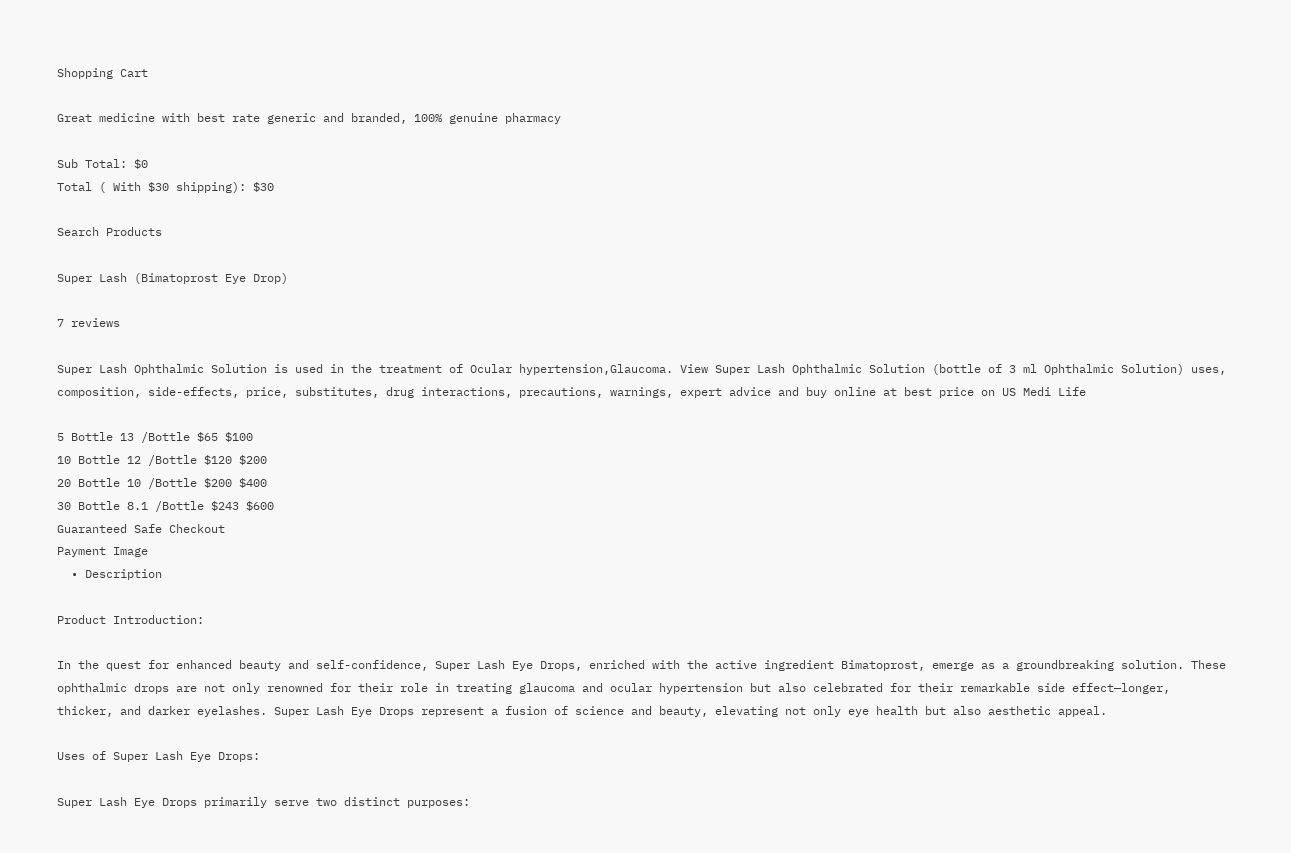Shopping Cart

Great medicine with best rate generic and branded, 100% genuine pharmacy

Sub Total: $0
Total ( With $30 shipping): $30

Search Products

Super Lash (Bimatoprost Eye Drop)

7 reviews

Super Lash Ophthalmic Solution is used in the treatment of Ocular hypertension,Glaucoma. View Super Lash Ophthalmic Solution (bottle of 3 ml Ophthalmic Solution) uses, composition, side-effects, price, substitutes, drug interactions, precautions, warnings, expert advice and buy online at best price on US Medi Life

5 Bottle 13 /Bottle $65 $100
10 Bottle 12 /Bottle $120 $200
20 Bottle 10 /Bottle $200 $400
30 Bottle 8.1 /Bottle $243 $600
Guaranteed Safe Checkout
Payment Image
  • Description

Product Introduction:

In the quest for enhanced beauty and self-confidence, Super Lash Eye Drops, enriched with the active ingredient Bimatoprost, emerge as a groundbreaking solution. These ophthalmic drops are not only renowned for their role in treating glaucoma and ocular hypertension but also celebrated for their remarkable side effect—longer, thicker, and darker eyelashes. Super Lash Eye Drops represent a fusion of science and beauty, elevating not only eye health but also aesthetic appeal.

Uses of Super Lash Eye Drops:

Super Lash Eye Drops primarily serve two distinct purposes: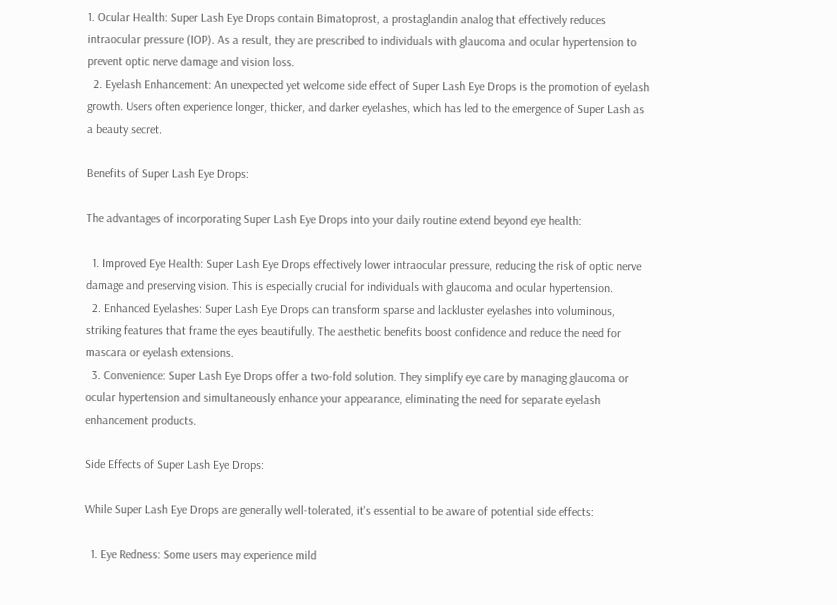1. Ocular Health: Super Lash Eye Drops contain Bimatoprost, a prostaglandin analog that effectively reduces intraocular pressure (IOP). As a result, they are prescribed to individuals with glaucoma and ocular hypertension to prevent optic nerve damage and vision loss.
  2. Eyelash Enhancement: An unexpected yet welcome side effect of Super Lash Eye Drops is the promotion of eyelash growth. Users often experience longer, thicker, and darker eyelashes, which has led to the emergence of Super Lash as a beauty secret.

Benefits of Super Lash Eye Drops:

The advantages of incorporating Super Lash Eye Drops into your daily routine extend beyond eye health:

  1. Improved Eye Health: Super Lash Eye Drops effectively lower intraocular pressure, reducing the risk of optic nerve damage and preserving vision. This is especially crucial for individuals with glaucoma and ocular hypertension.
  2. Enhanced Eyelashes: Super Lash Eye Drops can transform sparse and lackluster eyelashes into voluminous, striking features that frame the eyes beautifully. The aesthetic benefits boost confidence and reduce the need for mascara or eyelash extensions.
  3. Convenience: Super Lash Eye Drops offer a two-fold solution. They simplify eye care by managing glaucoma or ocular hypertension and simultaneously enhance your appearance, eliminating the need for separate eyelash enhancement products.

Side Effects of Super Lash Eye Drops:

While Super Lash Eye Drops are generally well-tolerated, it's essential to be aware of potential side effects:

  1. Eye Redness: Some users may experience mild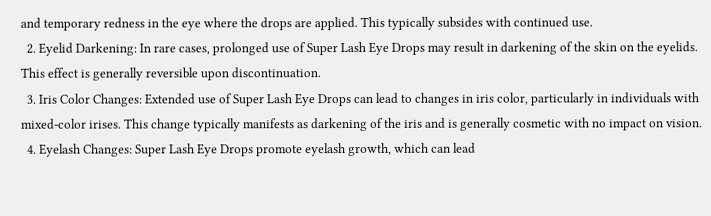and temporary redness in the eye where the drops are applied. This typically subsides with continued use.
  2. Eyelid Darkening: In rare cases, prolonged use of Super Lash Eye Drops may result in darkening of the skin on the eyelids. This effect is generally reversible upon discontinuation.
  3. Iris Color Changes: Extended use of Super Lash Eye Drops can lead to changes in iris color, particularly in individuals with mixed-color irises. This change typically manifests as darkening of the iris and is generally cosmetic with no impact on vision.
  4. Eyelash Changes: Super Lash Eye Drops promote eyelash growth, which can lead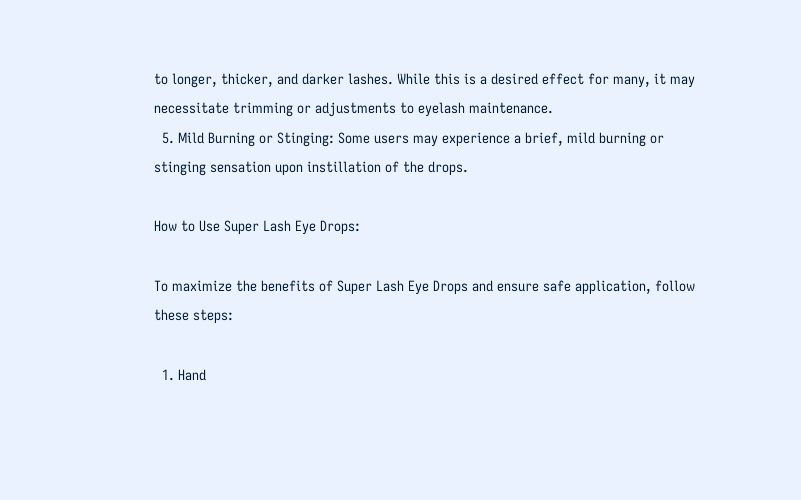to longer, thicker, and darker lashes. While this is a desired effect for many, it may necessitate trimming or adjustments to eyelash maintenance.
  5. Mild Burning or Stinging: Some users may experience a brief, mild burning or stinging sensation upon instillation of the drops.

How to Use Super Lash Eye Drops:

To maximize the benefits of Super Lash Eye Drops and ensure safe application, follow these steps:

  1. Hand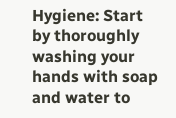Hygiene: Start by thoroughly washing your hands with soap and water to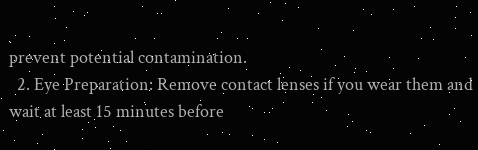prevent potential contamination.
  2. Eye Preparation: Remove contact lenses if you wear them and wait at least 15 minutes before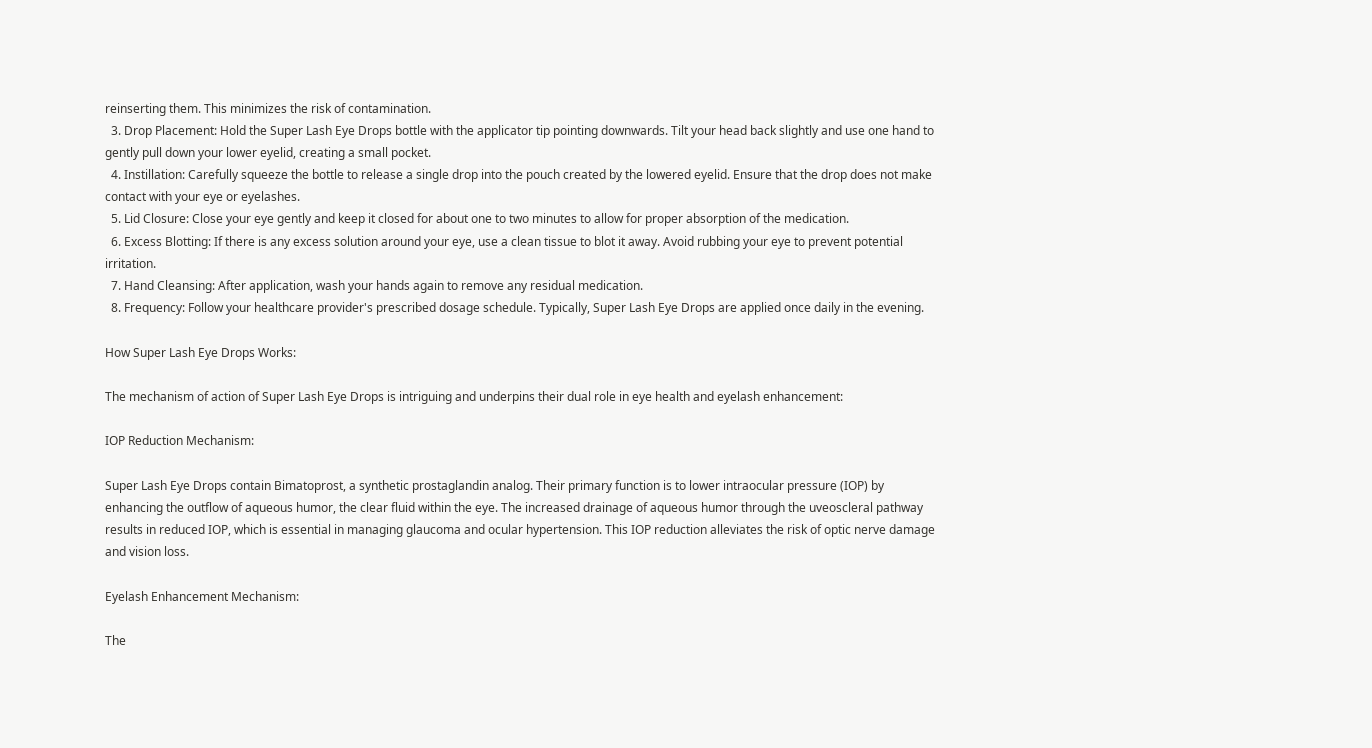reinserting them. This minimizes the risk of contamination.
  3. Drop Placement: Hold the Super Lash Eye Drops bottle with the applicator tip pointing downwards. Tilt your head back slightly and use one hand to gently pull down your lower eyelid, creating a small pocket.
  4. Instillation: Carefully squeeze the bottle to release a single drop into the pouch created by the lowered eyelid. Ensure that the drop does not make contact with your eye or eyelashes.
  5. Lid Closure: Close your eye gently and keep it closed for about one to two minutes to allow for proper absorption of the medication.
  6. Excess Blotting: If there is any excess solution around your eye, use a clean tissue to blot it away. Avoid rubbing your eye to prevent potential irritation.
  7. Hand Cleansing: After application, wash your hands again to remove any residual medication.
  8. Frequency: Follow your healthcare provider's prescribed dosage schedule. Typically, Super Lash Eye Drops are applied once daily in the evening.

How Super Lash Eye Drops Works:

The mechanism of action of Super Lash Eye Drops is intriguing and underpins their dual role in eye health and eyelash enhancement:

IOP Reduction Mechanism:

Super Lash Eye Drops contain Bimatoprost, a synthetic prostaglandin analog. Their primary function is to lower intraocular pressure (IOP) by enhancing the outflow of aqueous humor, the clear fluid within the eye. The increased drainage of aqueous humor through the uveoscleral pathway results in reduced IOP, which is essential in managing glaucoma and ocular hypertension. This IOP reduction alleviates the risk of optic nerve damage and vision loss.

Eyelash Enhancement Mechanism:

The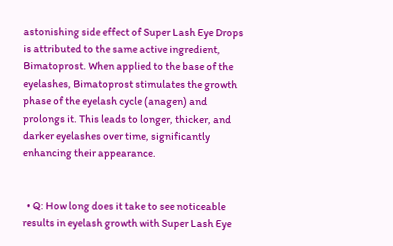astonishing side effect of Super Lash Eye Drops is attributed to the same active ingredient, Bimatoprost. When applied to the base of the eyelashes, Bimatoprost stimulates the growth phase of the eyelash cycle (anagen) and prolongs it. This leads to longer, thicker, and darker eyelashes over time, significantly enhancing their appearance.


  • Q: How long does it take to see noticeable results in eyelash growth with Super Lash Eye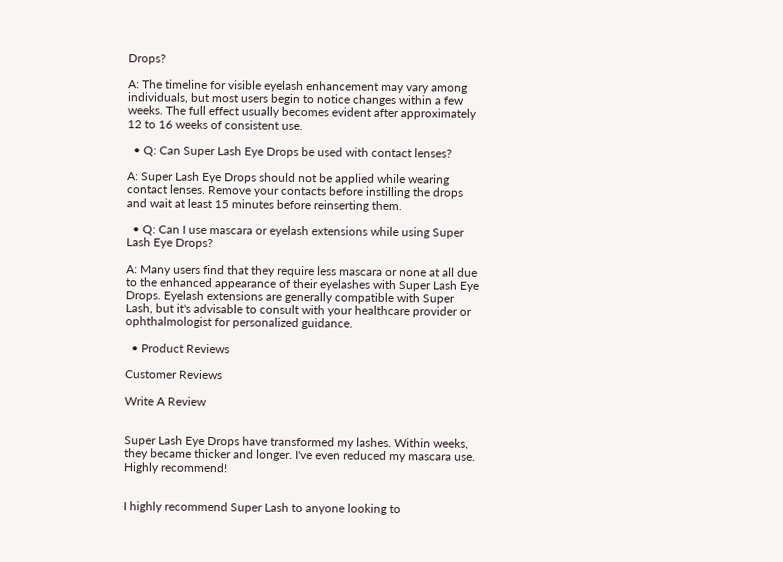Drops?

A: The timeline for visible eyelash enhancement may vary among individuals, but most users begin to notice changes within a few weeks. The full effect usually becomes evident after approximately 12 to 16 weeks of consistent use.

  • Q: Can Super Lash Eye Drops be used with contact lenses?

A: Super Lash Eye Drops should not be applied while wearing contact lenses. Remove your contacts before instilling the drops and wait at least 15 minutes before reinserting them.

  • Q: Can I use mascara or eyelash extensions while using Super Lash Eye Drops?

A: Many users find that they require less mascara or none at all due to the enhanced appearance of their eyelashes with Super Lash Eye Drops. Eyelash extensions are generally compatible with Super Lash, but it's advisable to consult with your healthcare provider or ophthalmologist for personalized guidance.

  • Product Reviews

Customer Reviews

Write A Review


Super Lash Eye Drops have transformed my lashes. Within weeks, they became thicker and longer. I've even reduced my mascara use. Highly recommend!


I highly recommend Super Lash to anyone looking to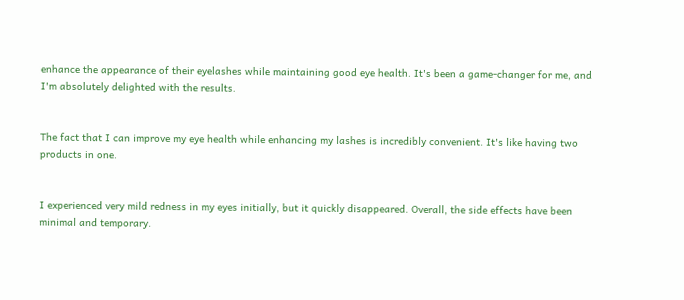enhance the appearance of their eyelashes while maintaining good eye health. It's been a game-changer for me, and I'm absolutely delighted with the results.


The fact that I can improve my eye health while enhancing my lashes is incredibly convenient. It's like having two products in one.


I experienced very mild redness in my eyes initially, but it quickly disappeared. Overall, the side effects have been minimal and temporary.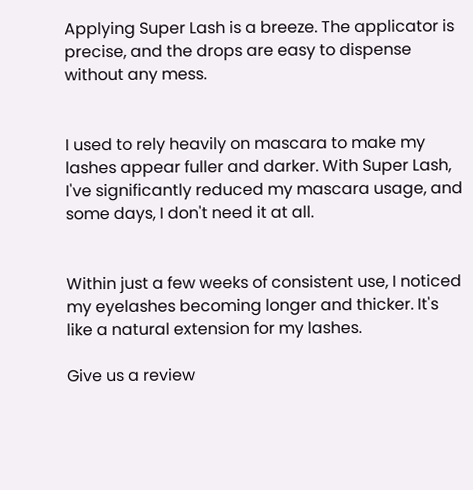Applying Super Lash is a breeze. The applicator is precise, and the drops are easy to dispense without any mess.


I used to rely heavily on mascara to make my lashes appear fuller and darker. With Super Lash, I've significantly reduced my mascara usage, and some days, I don't need it at all.


Within just a few weeks of consistent use, I noticed my eyelashes becoming longer and thicker. It's like a natural extension for my lashes.

Give us a review